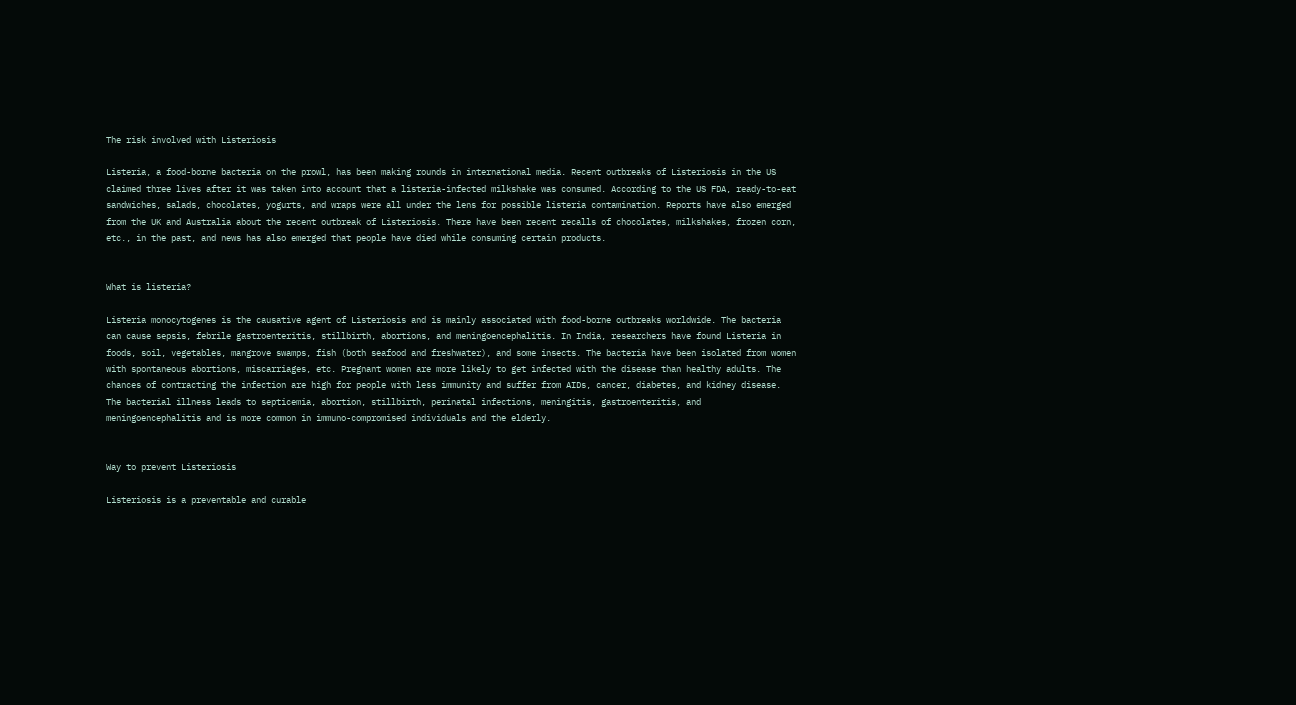The risk involved with Listeriosis

Listeria, a food-borne bacteria on the prowl, has been making rounds in international media. Recent outbreaks of Listeriosis in the US claimed three lives after it was taken into account that a listeria-infected milkshake was consumed. According to the US FDA, ready-to-eat sandwiches, salads, chocolates, yogurts, and wraps were all under the lens for possible listeria contamination. Reports have also emerged from the UK and Australia about the recent outbreak of Listeriosis. There have been recent recalls of chocolates, milkshakes, frozen corn, etc., in the past, and news has also emerged that people have died while consuming certain products.


What is listeria?

Listeria monocytogenes is the causative agent of Listeriosis and is mainly associated with food-borne outbreaks worldwide. The bacteria can cause sepsis, febrile gastroenteritis, stillbirth, abortions, and meningoencephalitis. In India, researchers have found Listeria in foods, soil, vegetables, mangrove swamps, fish (both seafood and freshwater), and some insects. The bacteria have been isolated from women with spontaneous abortions, miscarriages, etc. Pregnant women are more likely to get infected with the disease than healthy adults. The chances of contracting the infection are high for people with less immunity and suffer from AIDs, cancer, diabetes, and kidney disease. The bacterial illness leads to septicemia, abortion, stillbirth, perinatal infections, meningitis, gastroenteritis, and meningoencephalitis and is more common in immuno-compromised individuals and the elderly.


Way to prevent Listeriosis

Listeriosis is a preventable and curable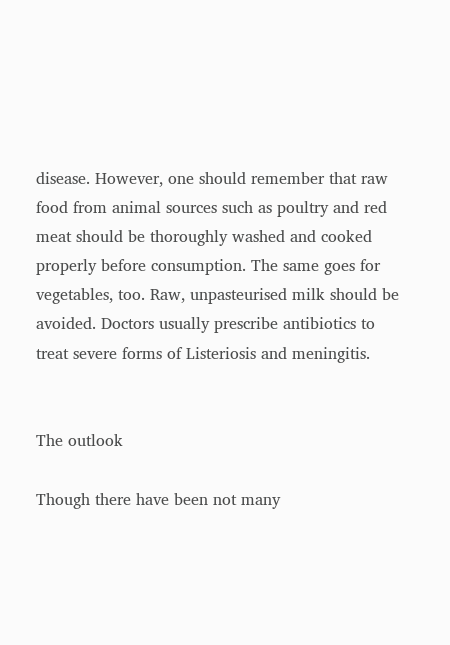disease. However, one should remember that raw food from animal sources such as poultry and red meat should be thoroughly washed and cooked properly before consumption. The same goes for vegetables, too. Raw, unpasteurised milk should be avoided. Doctors usually prescribe antibiotics to treat severe forms of Listeriosis and meningitis.


The outlook

Though there have been not many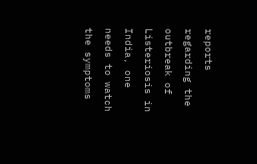reports regarding the outbreak of Listeriosis in India, one needs to watch the symptoms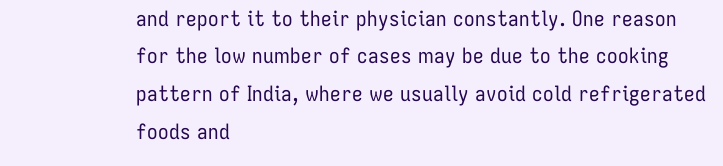and report it to their physician constantly. One reason for the low number of cases may be due to the cooking pattern of India, where we usually avoid cold refrigerated foods and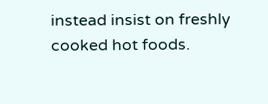instead insist on freshly cooked hot foods.